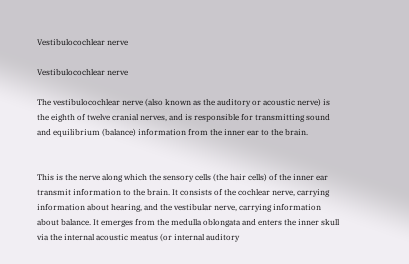Vestibulocochlear nerve

Vestibulocochlear nerve

The vestibulocochlear nerve (also known as the auditory or acoustic nerve) is the eighth of twelve cranial nerves, and is responsible for transmitting sound and equilibrium (balance) information from the inner ear to the brain.


This is the nerve along which the sensory cells (the hair cells) of the inner ear transmit information to the brain. It consists of the cochlear nerve, carrying information about hearing, and the vestibular nerve, carrying information about balance. It emerges from the medulla oblongata and enters the inner skull via the internal acoustic meatus (or internal auditory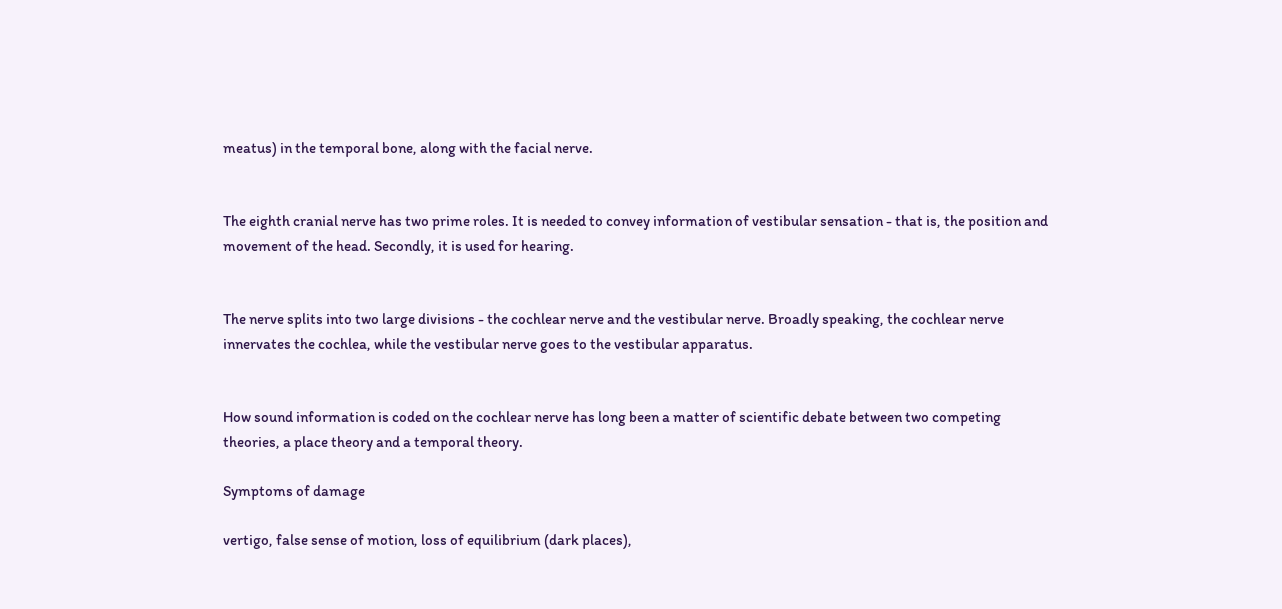meatus) in the temporal bone, along with the facial nerve.


The eighth cranial nerve has two prime roles. It is needed to convey information of vestibular sensation - that is, the position and movement of the head. Secondly, it is used for hearing.


The nerve splits into two large divisions - the cochlear nerve and the vestibular nerve. Broadly speaking, the cochlear nerve innervates the cochlea, while the vestibular nerve goes to the vestibular apparatus.


How sound information is coded on the cochlear nerve has long been a matter of scientific debate between two competing theories, a place theory and a temporal theory.

Symptoms of damage

vertigo, false sense of motion, loss of equilibrium (dark places),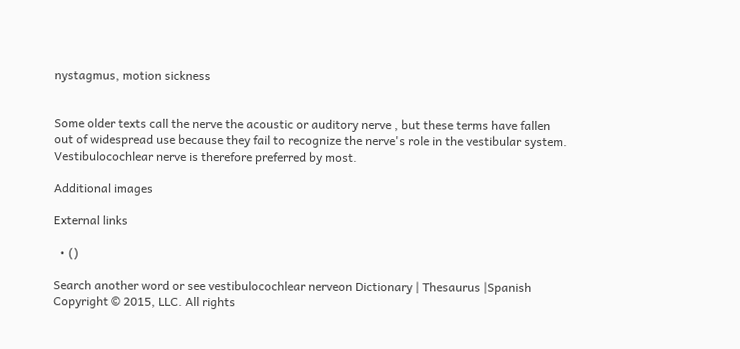nystagmus, motion sickness


Some older texts call the nerve the acoustic or auditory nerve , but these terms have fallen out of widespread use because they fail to recognize the nerve's role in the vestibular system. Vestibulocochlear nerve is therefore preferred by most.

Additional images

External links

  • ()

Search another word or see vestibulocochlear nerveon Dictionary | Thesaurus |Spanish
Copyright © 2015, LLC. All rights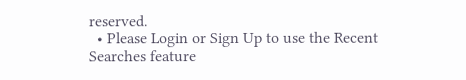reserved.
  • Please Login or Sign Up to use the Recent Searches feature